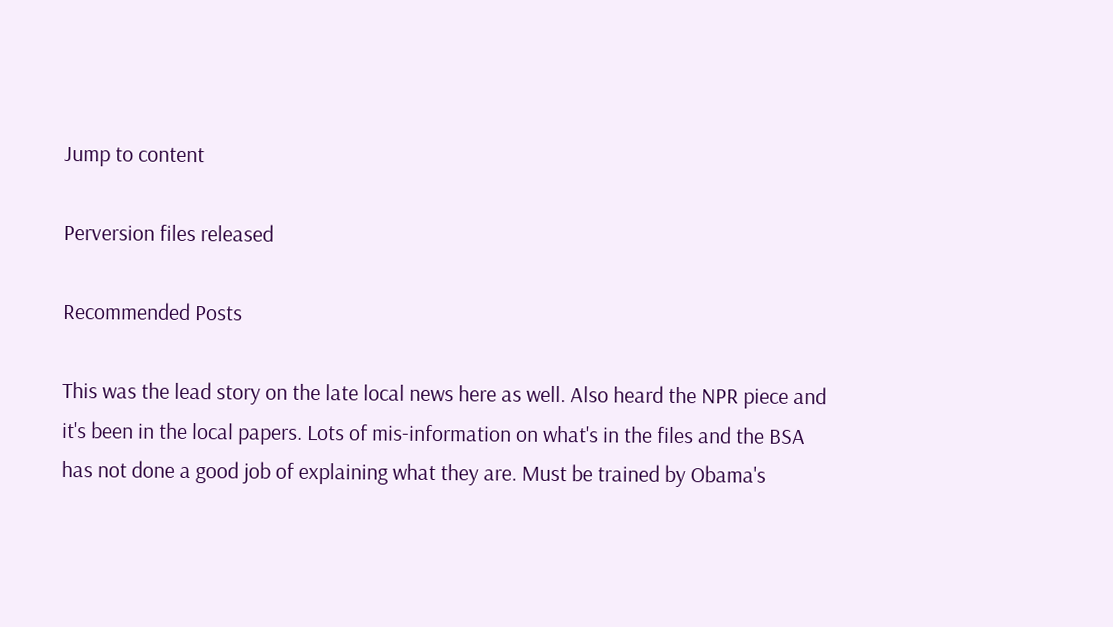Jump to content

Perversion files released

Recommended Posts

This was the lead story on the late local news here as well. Also heard the NPR piece and it's been in the local papers. Lots of mis-information on what's in the files and the BSA has not done a good job of explaining what they are. Must be trained by Obama's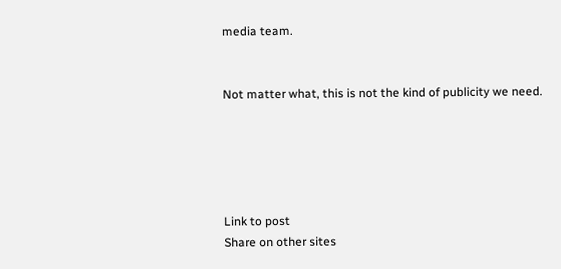media team.


Not matter what, this is not the kind of publicity we need.





Link to post
Share on other sites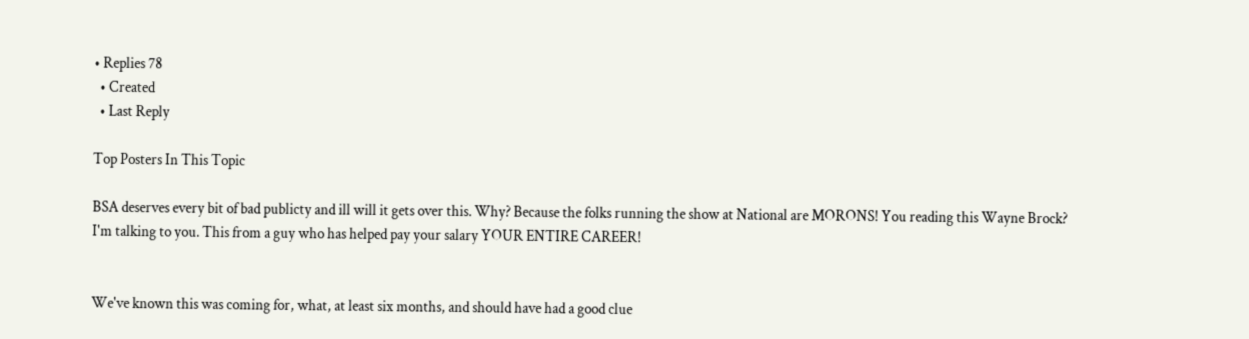• Replies 78
  • Created
  • Last Reply

Top Posters In This Topic

BSA deserves every bit of bad publicty and ill will it gets over this. Why? Because the folks running the show at National are MORONS! You reading this Wayne Brock? I'm talking to you. This from a guy who has helped pay your salary YOUR ENTIRE CAREER!


We've known this was coming for, what, at least six months, and should have had a good clue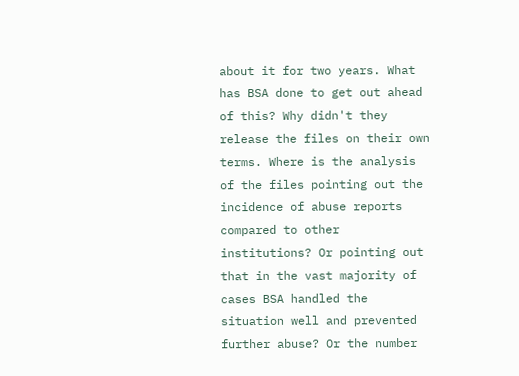about it for two years. What has BSA done to get out ahead of this? Why didn't they release the files on their own terms. Where is the analysis of the files pointing out the incidence of abuse reports compared to other institutions? Or pointing out that in the vast majority of cases BSA handled the situation well and prevented further abuse? Or the number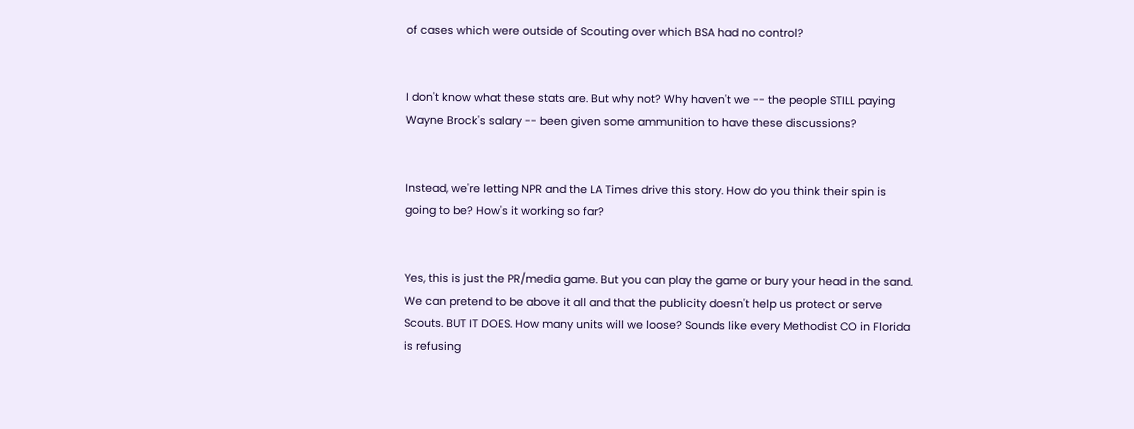of cases which were outside of Scouting over which BSA had no control?


I don't know what these stats are. But why not? Why haven't we -- the people STILL paying Wayne Brock's salary -- been given some ammunition to have these discussions?


Instead, we're letting NPR and the LA Times drive this story. How do you think their spin is going to be? How's it working so far?


Yes, this is just the PR/media game. But you can play the game or bury your head in the sand. We can pretend to be above it all and that the publicity doesn't help us protect or serve Scouts. BUT IT DOES. How many units will we loose? Sounds like every Methodist CO in Florida is refusing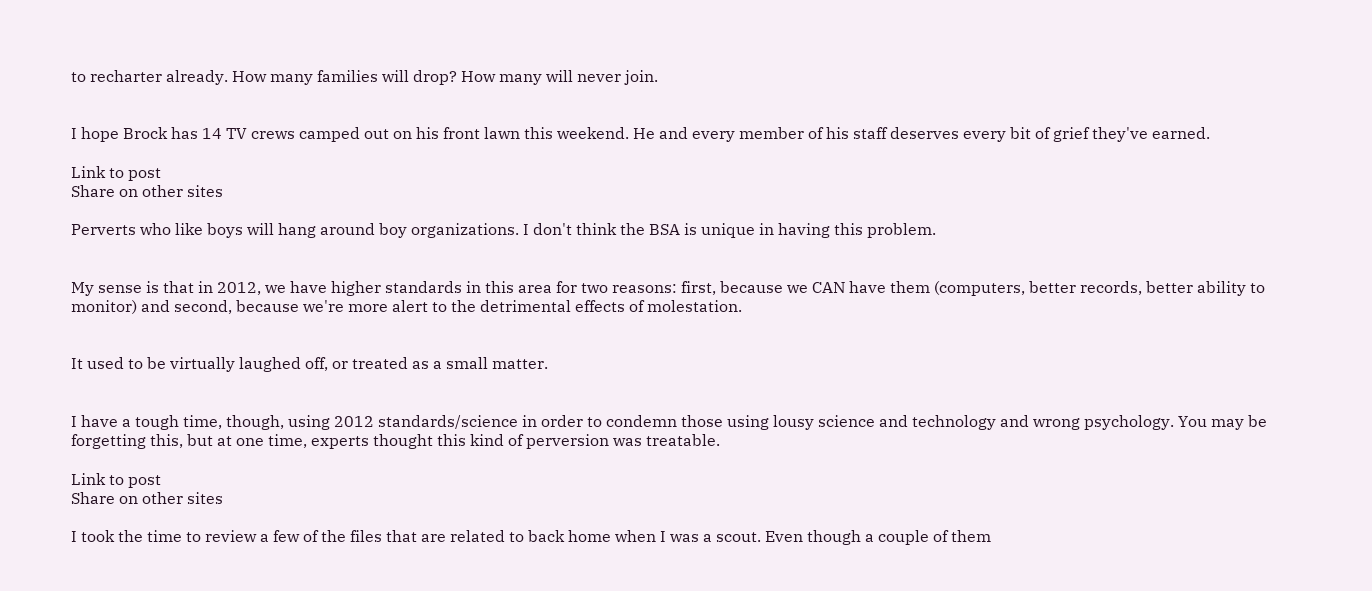to recharter already. How many families will drop? How many will never join.


I hope Brock has 14 TV crews camped out on his front lawn this weekend. He and every member of his staff deserves every bit of grief they've earned.

Link to post
Share on other sites

Perverts who like boys will hang around boy organizations. I don't think the BSA is unique in having this problem.


My sense is that in 2012, we have higher standards in this area for two reasons: first, because we CAN have them (computers, better records, better ability to monitor) and second, because we're more alert to the detrimental effects of molestation.


It used to be virtually laughed off, or treated as a small matter.


I have a tough time, though, using 2012 standards/science in order to condemn those using lousy science and technology and wrong psychology. You may be forgetting this, but at one time, experts thought this kind of perversion was treatable.

Link to post
Share on other sites

I took the time to review a few of the files that are related to back home when I was a scout. Even though a couple of them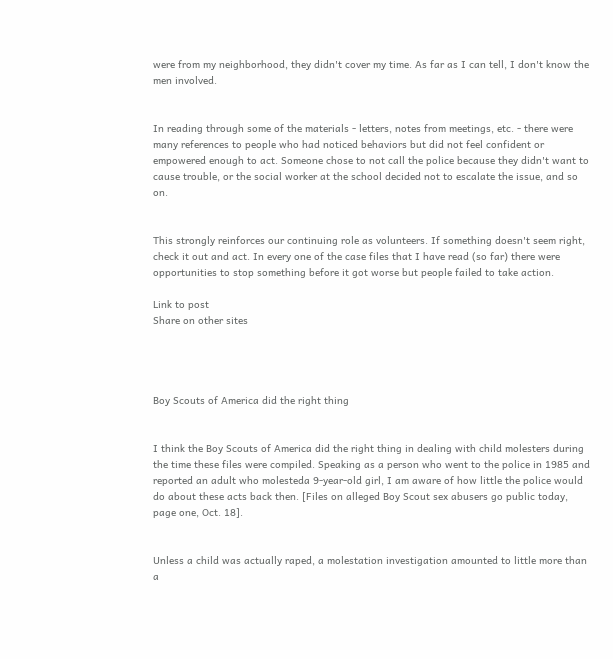were from my neighborhood, they didn't cover my time. As far as I can tell, I don't know the men involved.


In reading through some of the materials - letters, notes from meetings, etc. - there were many references to people who had noticed behaviors but did not feel confident or empowered enough to act. Someone chose to not call the police because they didn't want to cause trouble, or the social worker at the school decided not to escalate the issue, and so on.


This strongly reinforces our continuing role as volunteers. If something doesn't seem right, check it out and act. In every one of the case files that I have read (so far) there were opportunities to stop something before it got worse but people failed to take action.

Link to post
Share on other sites




Boy Scouts of America did the right thing


I think the Boy Scouts of America did the right thing in dealing with child molesters during the time these files were compiled. Speaking as a person who went to the police in 1985 and reported an adult who molesteda 9-year-old girl, I am aware of how little the police would do about these acts back then. [Files on alleged Boy Scout sex abusers go public today, page one, Oct. 18].


Unless a child was actually raped, a molestation investigation amounted to little more than a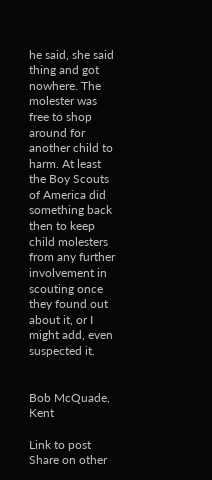he said, she said thing and got nowhere. The molester was free to shop around for another child to harm. At least the Boy Scouts of America did something back then to keep child molesters from any further involvement in scouting once they found out about it, or I might add, even suspected it.


Bob McQuade, Kent

Link to post
Share on other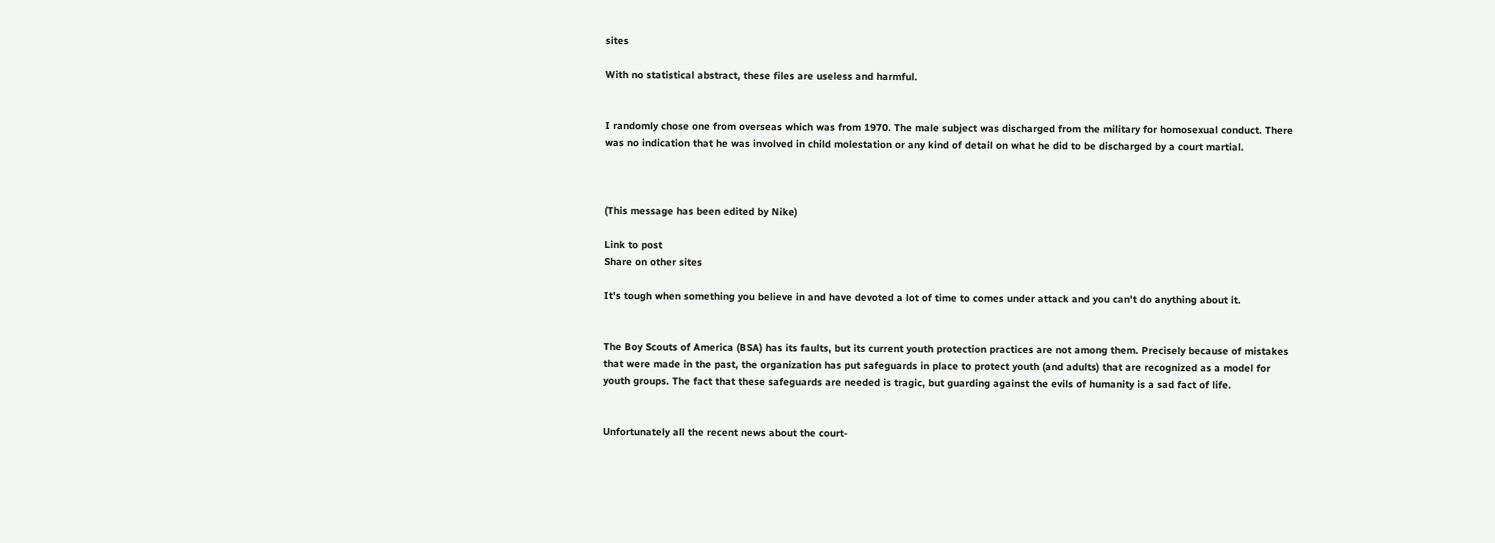sites

With no statistical abstract, these files are useless and harmful.


I randomly chose one from overseas which was from 1970. The male subject was discharged from the military for homosexual conduct. There was no indication that he was involved in child molestation or any kind of detail on what he did to be discharged by a court martial.



(This message has been edited by Nike)

Link to post
Share on other sites

It's tough when something you believe in and have devoted a lot of time to comes under attack and you can't do anything about it.


The Boy Scouts of America (BSA) has its faults, but its current youth protection practices are not among them. Precisely because of mistakes that were made in the past, the organization has put safeguards in place to protect youth (and adults) that are recognized as a model for youth groups. The fact that these safeguards are needed is tragic, but guarding against the evils of humanity is a sad fact of life.


Unfortunately all the recent news about the court-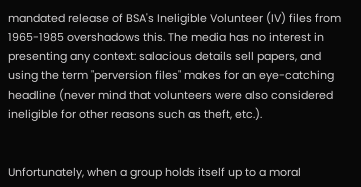mandated release of BSA's Ineligible Volunteer (IV) files from 1965-1985 overshadows this. The media has no interest in presenting any context: salacious details sell papers, and using the term "perversion files" makes for an eye-catching headline (never mind that volunteers were also considered ineligible for other reasons such as theft, etc.).


Unfortunately, when a group holds itself up to a moral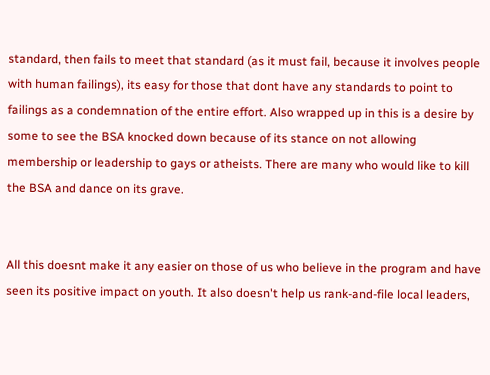standard, then fails to meet that standard (as it must fail, because it involves people with human failings), its easy for those that dont have any standards to point to failings as a condemnation of the entire effort. Also wrapped up in this is a desire by some to see the BSA knocked down because of its stance on not allowing membership or leadership to gays or atheists. There are many who would like to kill the BSA and dance on its grave.


All this doesnt make it any easier on those of us who believe in the program and have seen its positive impact on youth. It also doesn't help us rank-and-file local leaders,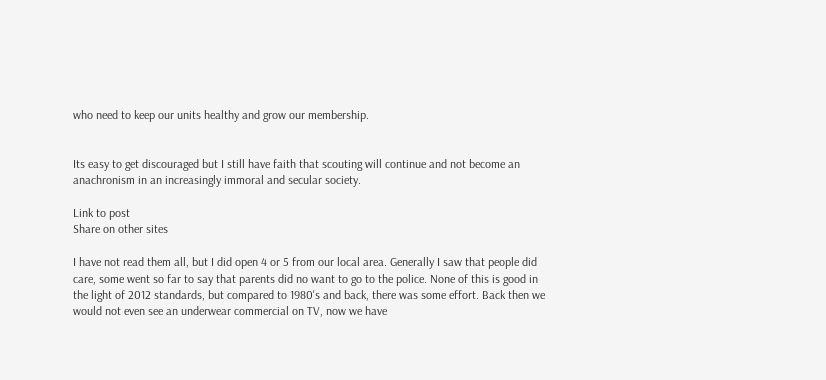who need to keep our units healthy and grow our membership.


Its easy to get discouraged but I still have faith that scouting will continue and not become an anachronism in an increasingly immoral and secular society.

Link to post
Share on other sites

I have not read them all, but I did open 4 or 5 from our local area. Generally I saw that people did care, some went so far to say that parents did no want to go to the police. None of this is good in the light of 2012 standards, but compared to 1980's and back, there was some effort. Back then we would not even see an underwear commercial on TV, now we have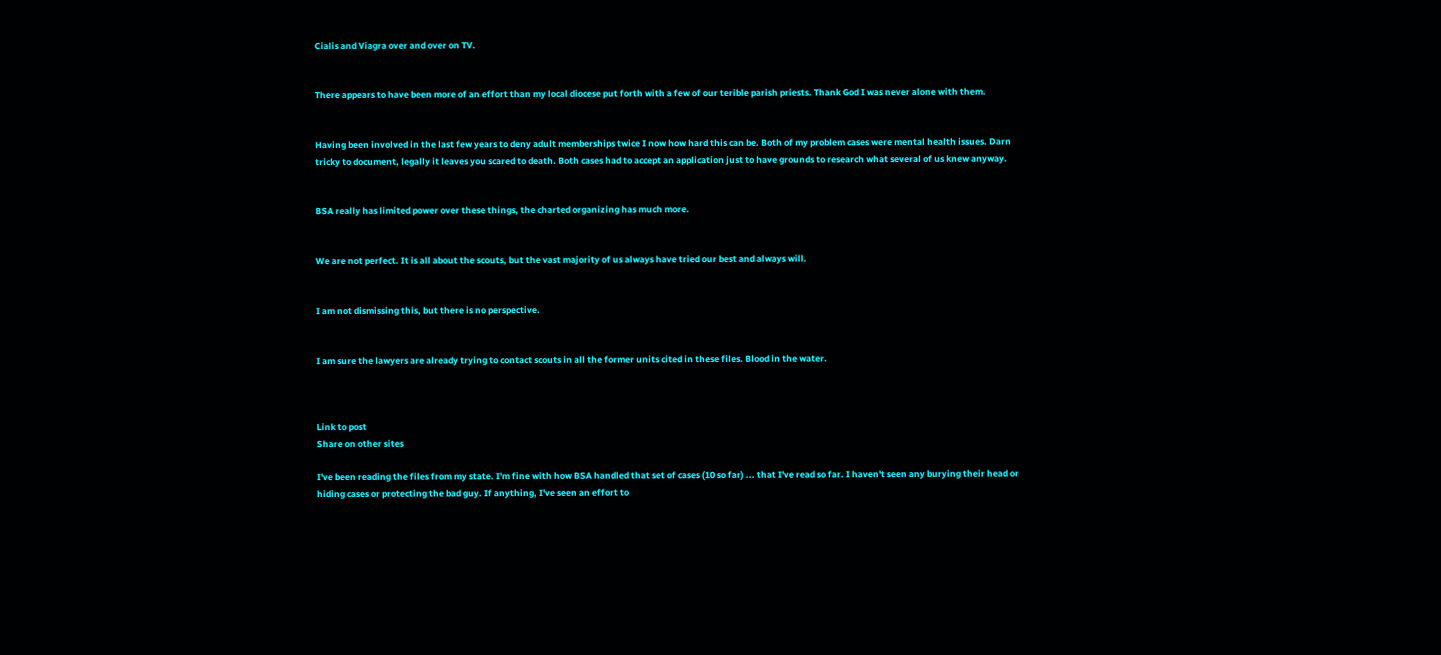Cialis and Viagra over and over on TV.


There appears to have been more of an effort than my local diocese put forth with a few of our terible parish priests. Thank God I was never alone with them.


Having been involved in the last few years to deny adult memberships twice I now how hard this can be. Both of my problem cases were mental health issues. Darn tricky to document, legally it leaves you scared to death. Both cases had to accept an application just to have grounds to research what several of us knew anyway.


BSA really has limited power over these things, the charted organizing has much more.


We are not perfect. It is all about the scouts, but the vast majority of us always have tried our best and always will.


I am not dismissing this, but there is no perspective.


I am sure the lawyers are already trying to contact scouts in all the former units cited in these files. Blood in the water.



Link to post
Share on other sites

I've been reading the files from my state. I'm fine with how BSA handled that set of cases (10 so far) ... that I've read so far. I haven't seen any burying their head or hiding cases or protecting the bad guy. If anything, I've seen an effort to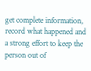get complete information, record what happened and a strong effort to keep the person out of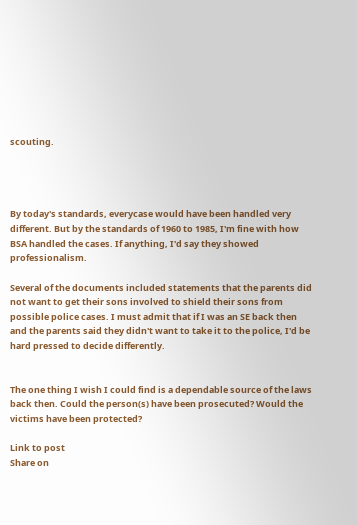scouting.




By today's standards, everycase would have been handled very different. But by the standards of 1960 to 1985, I'm fine with how BSA handled the cases. If anything, I'd say they showed professionalism.

Several of the documents included statements that the parents did not want to get their sons involved to shield their sons from possible police cases. I must admit that if I was an SE back then and the parents said they didn't want to take it to the police, I'd be hard pressed to decide differently.


The one thing I wish I could find is a dependable source of the laws back then. Could the person(s) have been prosecuted? Would the victims have been protected?

Link to post
Share on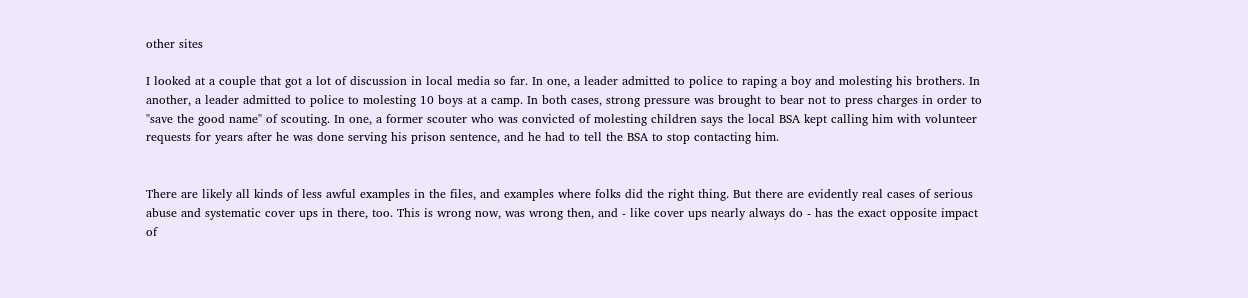other sites

I looked at a couple that got a lot of discussion in local media so far. In one, a leader admitted to police to raping a boy and molesting his brothers. In another, a leader admitted to police to molesting 10 boys at a camp. In both cases, strong pressure was brought to bear not to press charges in order to "save the good name" of scouting. In one, a former scouter who was convicted of molesting children says the local BSA kept calling him with volunteer requests for years after he was done serving his prison sentence, and he had to tell the BSA to stop contacting him.


There are likely all kinds of less awful examples in the files, and examples where folks did the right thing. But there are evidently real cases of serious abuse and systematic cover ups in there, too. This is wrong now, was wrong then, and - like cover ups nearly always do - has the exact opposite impact of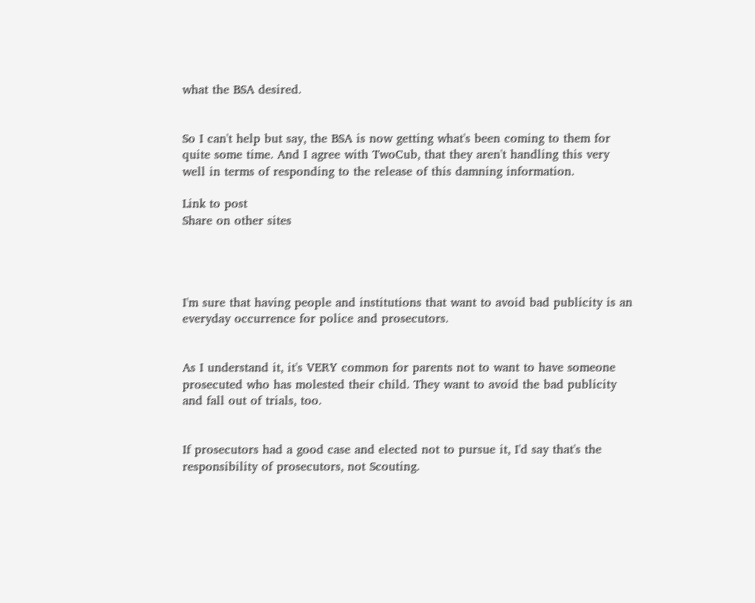what the BSA desired.


So I can't help but say, the BSA is now getting what's been coming to them for quite some time. And I agree with TwoCub, that they aren't handling this very well in terms of responding to the release of this damning information.

Link to post
Share on other sites




I'm sure that having people and institutions that want to avoid bad publicity is an everyday occurrence for police and prosecutors.


As I understand it, it's VERY common for parents not to want to have someone prosecuted who has molested their child. They want to avoid the bad publicity and fall out of trials, too.


If prosecutors had a good case and elected not to pursue it, I'd say that's the responsibility of prosecutors, not Scouting.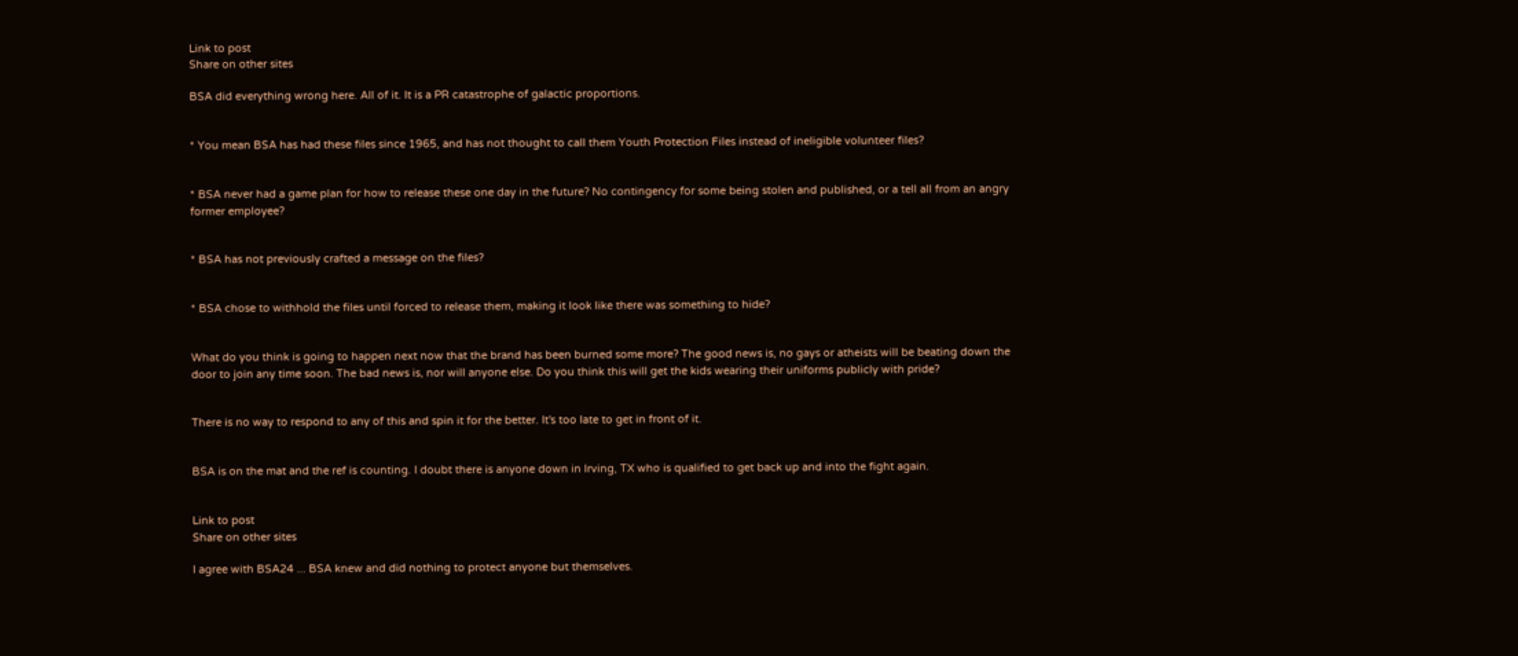Link to post
Share on other sites

BSA did everything wrong here. All of it. It is a PR catastrophe of galactic proportions.


* You mean BSA has had these files since 1965, and has not thought to call them Youth Protection Files instead of ineligible volunteer files?


* BSA never had a game plan for how to release these one day in the future? No contingency for some being stolen and published, or a tell all from an angry former employee?


* BSA has not previously crafted a message on the files?


* BSA chose to withhold the files until forced to release them, making it look like there was something to hide?


What do you think is going to happen next now that the brand has been burned some more? The good news is, no gays or atheists will be beating down the door to join any time soon. The bad news is, nor will anyone else. Do you think this will get the kids wearing their uniforms publicly with pride?


There is no way to respond to any of this and spin it for the better. It's too late to get in front of it.


BSA is on the mat and the ref is counting. I doubt there is anyone down in Irving, TX who is qualified to get back up and into the fight again.


Link to post
Share on other sites

I agree with BSA24 ... BSA knew and did nothing to protect anyone but themselves.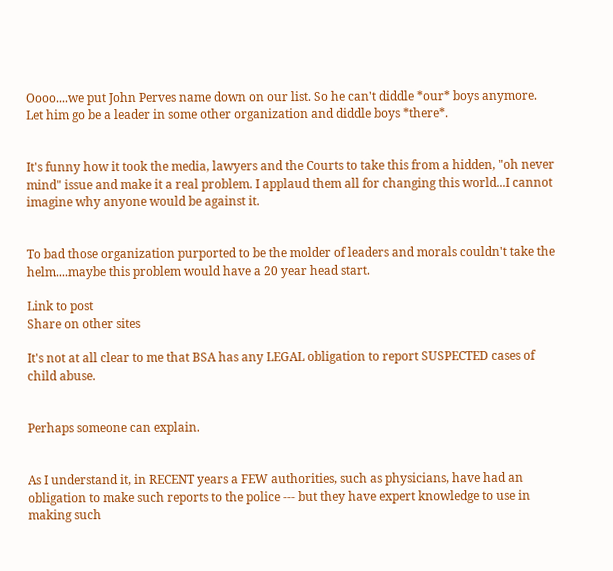Oooo....we put John Perves name down on our list. So he can't diddle *our* boys anymore. Let him go be a leader in some other organization and diddle boys *there*.


It's funny how it took the media, lawyers and the Courts to take this from a hidden, "oh never mind" issue and make it a real problem. I applaud them all for changing this world...I cannot imagine why anyone would be against it.


To bad those organization purported to be the molder of leaders and morals couldn't take the helm....maybe this problem would have a 20 year head start.

Link to post
Share on other sites

It's not at all clear to me that BSA has any LEGAL obligation to report SUSPECTED cases of child abuse.


Perhaps someone can explain.


As I understand it, in RECENT years a FEW authorities, such as physicians, have had an obligation to make such reports to the police --- but they have expert knowledge to use in making such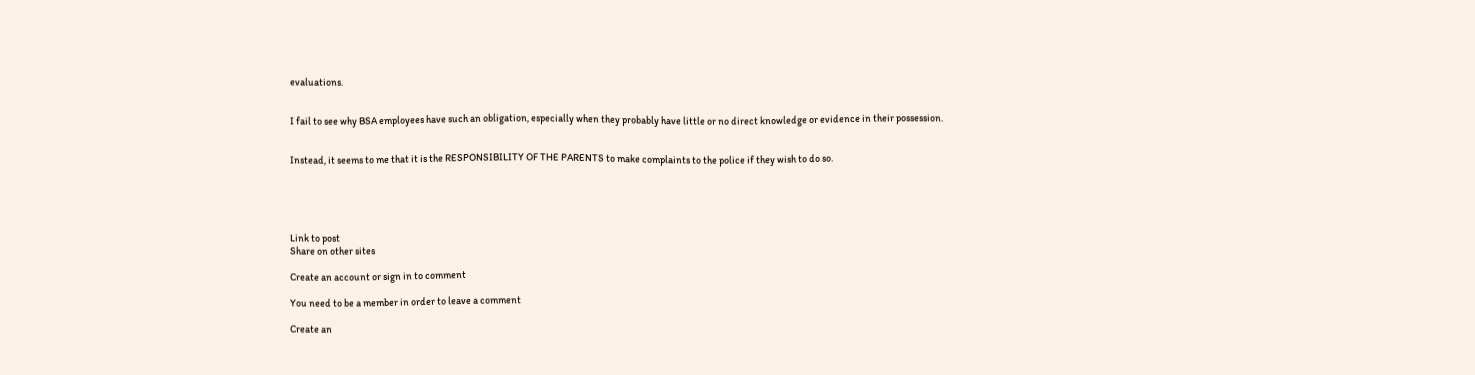evaluations.


I fail to see why BSA employees have such an obligation, especially when they probably have little or no direct knowledge or evidence in their possession.


Instead, it seems to me that it is the RESPONSIBILITY OF THE PARENTS to make complaints to the police if they wish to do so.





Link to post
Share on other sites

Create an account or sign in to comment

You need to be a member in order to leave a comment

Create an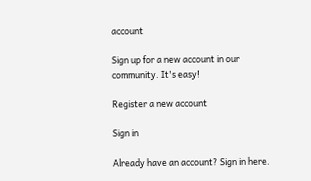account

Sign up for a new account in our community. It's easy!

Register a new account

Sign in

Already have an account? Sign in here.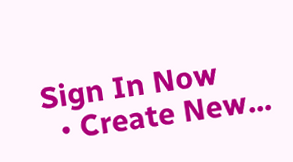Sign In Now
  • Create New...